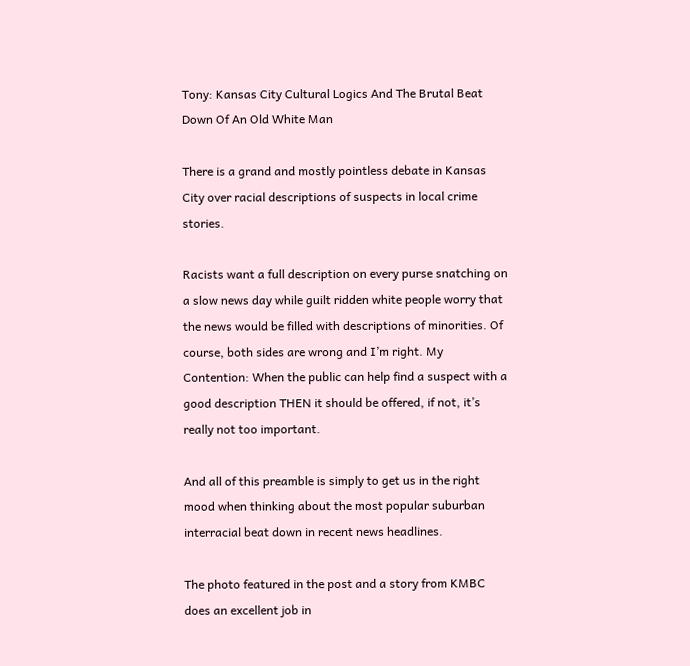Tony: Kansas City Cultural Logics And The Brutal Beat Down Of An Old White Man

There is a grand and mostly pointless debate in Kansas City over racial descriptions of suspects in local crime stories.

Racists want a full description on every purse snatching on a slow news day while guilt ridden white people worry that the news would be filled with descriptions of minorities. Of course, both sides are wrong and I’m right. My Contention: When the public can help find a suspect with a good description THEN it should be offered, if not, it’s really not too important.

And all of this preamble is simply to get us in the right mood when thinking about the most popular suburban interracial beat down in recent news headlines.

The photo featured in the post and a story from KMBC does an excellent job in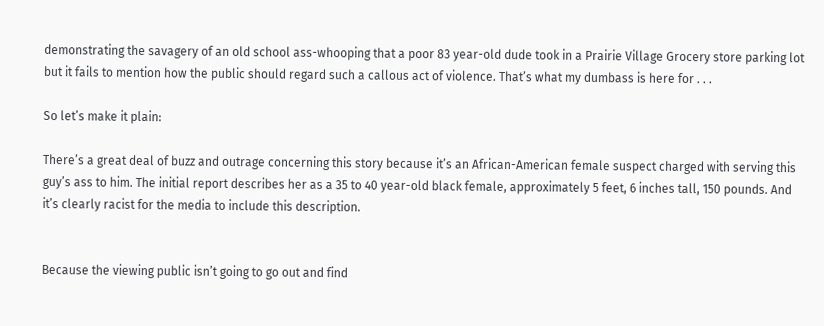demonstrating the savagery of an old school ass-whooping that a poor 83 year-old dude took in a Prairie Village Grocery store parking lot but it fails to mention how the public should regard such a callous act of violence. That’s what my dumbass is here for . . .

So let’s make it plain:

There’s a great deal of buzz and outrage concerning this story because it’s an African-American female suspect charged with serving this guy’s ass to him. The initial report describes her as a 35 to 40 year-old black female, approximately 5 feet, 6 inches tall, 150 pounds. And it’s clearly racist for the media to include this description.


Because the viewing public isn’t going to go out and find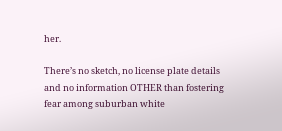her.

There’s no sketch, no license plate details and no information OTHER than fostering fear among suburban white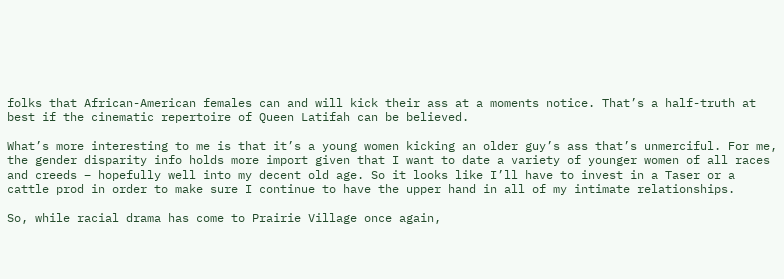folks that African-American females can and will kick their ass at a moments notice. That’s a half-truth at best if the cinematic repertoire of Queen Latifah can be believed.

What’s more interesting to me is that it’s a young women kicking an older guy’s ass that’s unmerciful. For me, the gender disparity info holds more import given that I want to date a variety of younger women of all races and creeds – hopefully well into my decent old age. So it looks like I’ll have to invest in a Taser or a cattle prod in order to make sure I continue to have the upper hand in all of my intimate relationships.

So, while racial drama has come to Prairie Village once again,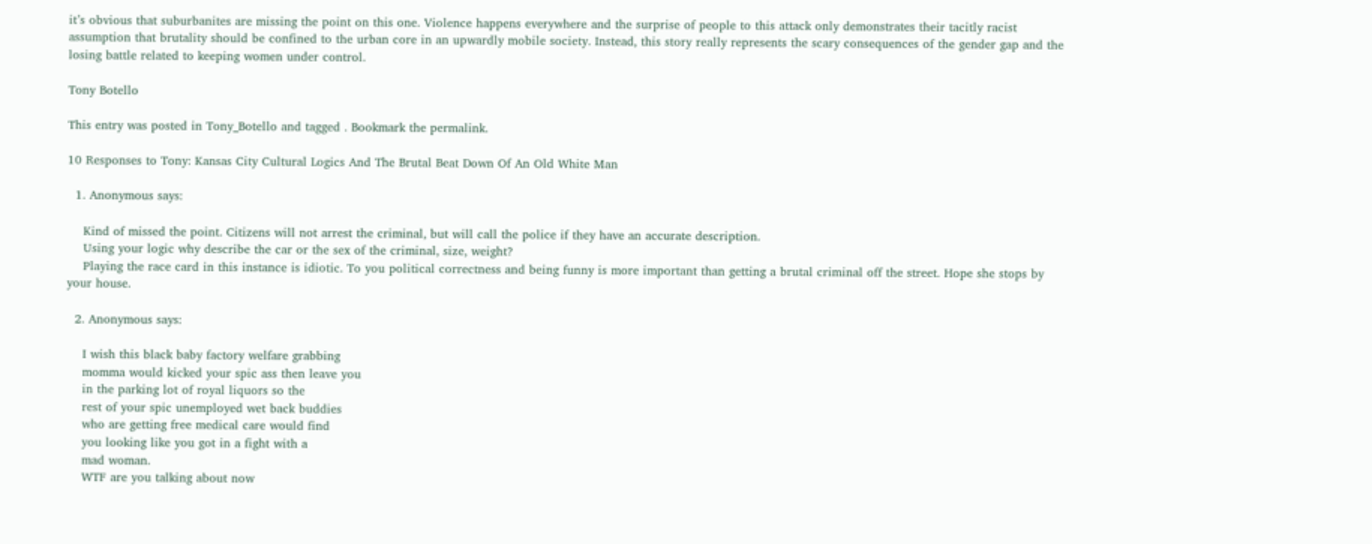it’s obvious that suburbanites are missing the point on this one. Violence happens everywhere and the surprise of people to this attack only demonstrates their tacitly racist assumption that brutality should be confined to the urban core in an upwardly mobile society. Instead, this story really represents the scary consequences of the gender gap and the losing battle related to keeping women under control.

Tony Botello

This entry was posted in Tony_Botello and tagged . Bookmark the permalink.

10 Responses to Tony: Kansas City Cultural Logics And The Brutal Beat Down Of An Old White Man

  1. Anonymous says:

    Kind of missed the point. Citizens will not arrest the criminal, but will call the police if they have an accurate description.
    Using your logic why describe the car or the sex of the criminal, size, weight?
    Playing the race card in this instance is idiotic. To you political correctness and being funny is more important than getting a brutal criminal off the street. Hope she stops by your house.

  2. Anonymous says:

    I wish this black baby factory welfare grabbing
    momma would kicked your spic ass then leave you
    in the parking lot of royal liquors so the
    rest of your spic unemployed wet back buddies
    who are getting free medical care would find
    you looking like you got in a fight with a
    mad woman.
    WTF are you talking about now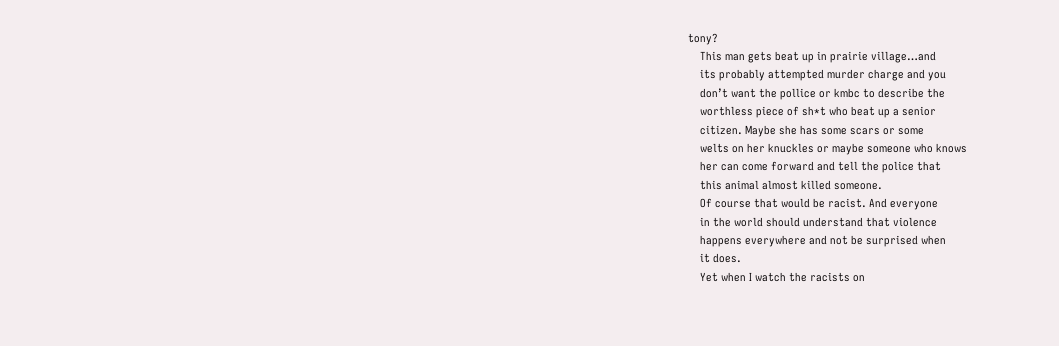tony?
    This man gets beat up in prairie village…and
    its probably attempted murder charge and you
    don’t want the pollice or kmbc to describe the
    worthless piece of sh*t who beat up a senior
    citizen. Maybe she has some scars or some
    welts on her knuckles or maybe someone who knows
    her can come forward and tell the police that
    this animal almost killed someone.
    Of course that would be racist. And everyone
    in the world should understand that violence
    happens everywhere and not be surprised when
    it does.
    Yet when I watch the racists on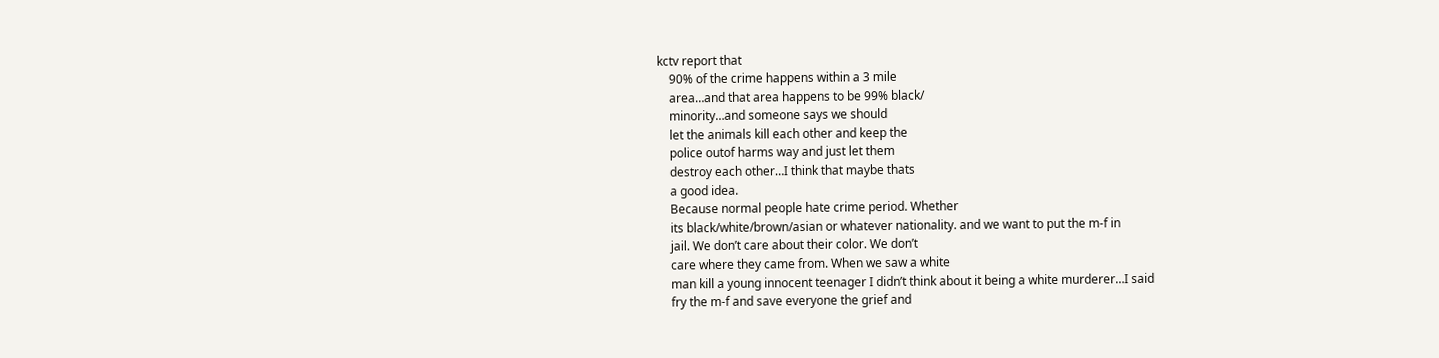kctv report that
    90% of the crime happens within a 3 mile
    area…and that area happens to be 99% black/
    minority…and someone says we should
    let the animals kill each other and keep the
    police outof harms way and just let them
    destroy each other…I think that maybe thats
    a good idea.
    Because normal people hate crime period. Whether
    its black/white/brown/asian or whatever nationality. and we want to put the m-f in
    jail. We don’t care about their color. We don’t
    care where they came from. When we saw a white
    man kill a young innocent teenager I didn’t think about it being a white murderer…I said
    fry the m-f and save everyone the grief and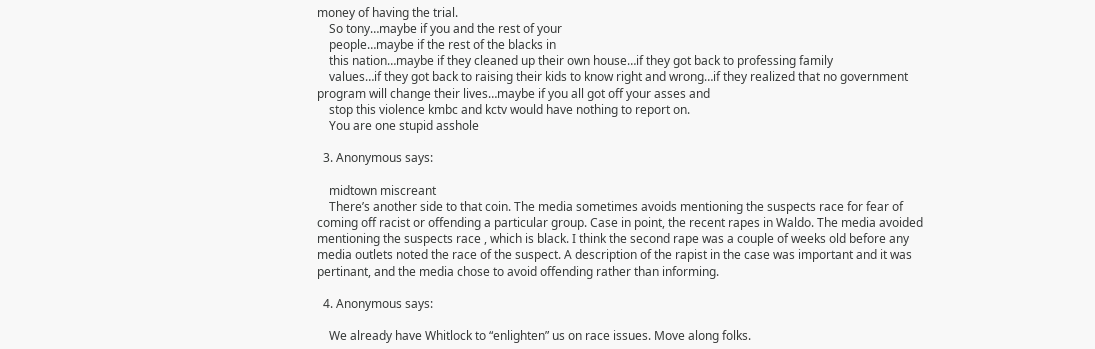money of having the trial.
    So tony…maybe if you and the rest of your
    people…maybe if the rest of the blacks in
    this nation…maybe if they cleaned up their own house…if they got back to professing family
    values…if they got back to raising their kids to know right and wrong…if they realized that no government program will change their lives…maybe if you all got off your asses and
    stop this violence kmbc and kctv would have nothing to report on.
    You are one stupid asshole

  3. Anonymous says:

    midtown miscreant
    There’s another side to that coin. The media sometimes avoids mentioning the suspects race for fear of coming off racist or offending a particular group. Case in point, the recent rapes in Waldo. The media avoided mentioning the suspects race , which is black. I think the second rape was a couple of weeks old before any media outlets noted the race of the suspect. A description of the rapist in the case was important and it was pertinant, and the media chose to avoid offending rather than informing.

  4. Anonymous says:

    We already have Whitlock to “enlighten” us on race issues. Move along folks.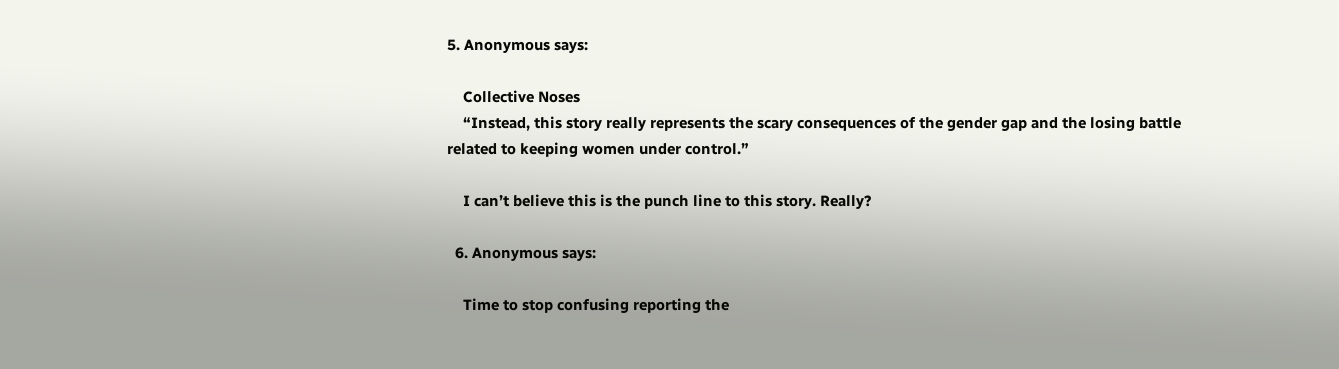5. Anonymous says:

    Collective Noses
    “Instead, this story really represents the scary consequences of the gender gap and the losing battle related to keeping women under control.”

    I can’t believe this is the punch line to this story. Really?

  6. Anonymous says:

    Time to stop confusing reporting the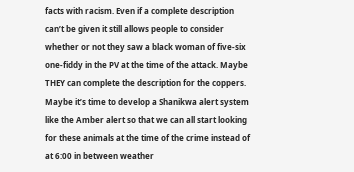facts with racism. Even if a complete description can’t be given it still allows people to consider whether or not they saw a black woman of five-six one-fiddy in the PV at the time of the attack. Maybe THEY can complete the description for the coppers. Maybe it’s time to develop a Shanikwa alert system like the Amber alert so that we can all start looking for these animals at the time of the crime instead of at 6:00 in between weather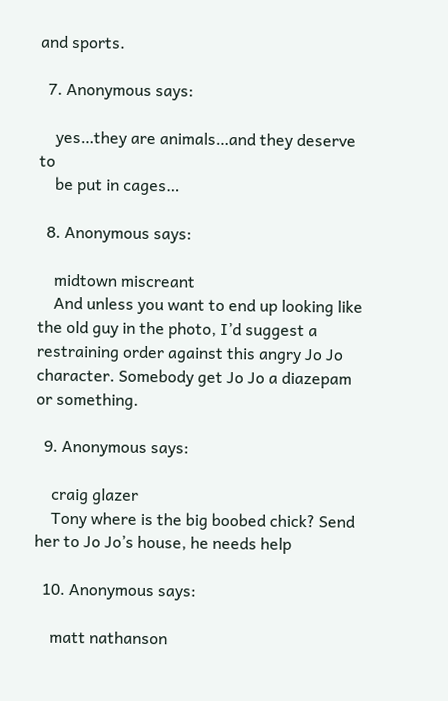and sports.

  7. Anonymous says:

    yes…they are animals…and they deserve to
    be put in cages…

  8. Anonymous says:

    midtown miscreant
    And unless you want to end up looking like the old guy in the photo, I’d suggest a restraining order against this angry Jo Jo character. Somebody get Jo Jo a diazepam or something.

  9. Anonymous says:

    craig glazer
    Tony where is the big boobed chick? Send her to Jo Jo’s house, he needs help

  10. Anonymous says:

    matt nathanson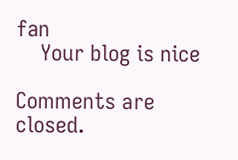fan
    Your blog is nice

Comments are closed.